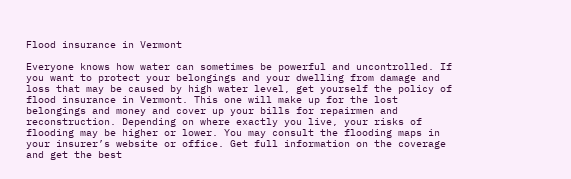Flood insurance in Vermont

Everyone knows how water can sometimes be powerful and uncontrolled. If you want to protect your belongings and your dwelling from damage and loss that may be caused by high water level, get yourself the policy of flood insurance in Vermont. This one will make up for the lost belongings and money and cover up your bills for repairmen and reconstruction. Depending on where exactly you live, your risks of flooding may be higher or lower. You may consult the flooding maps in your insurer’s website or office. Get full information on the coverage and get the best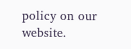policy on our website.